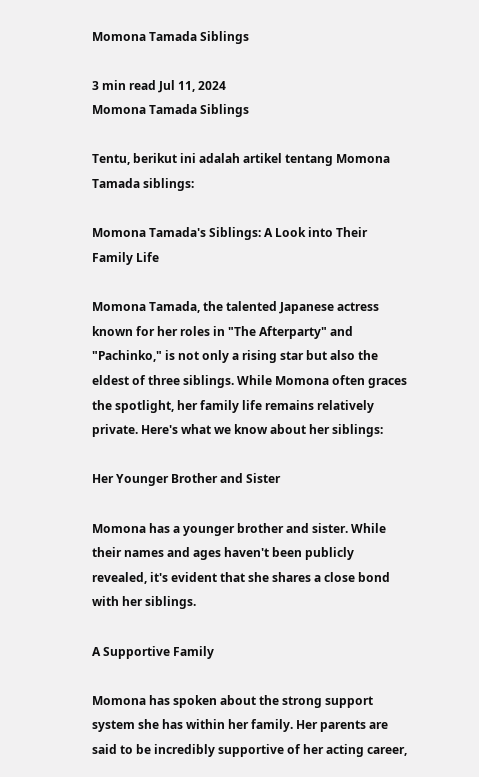Momona Tamada Siblings

3 min read Jul 11, 2024
Momona Tamada Siblings

Tentu, berikut ini adalah artikel tentang Momona Tamada siblings:

Momona Tamada's Siblings: A Look into Their Family Life

Momona Tamada, the talented Japanese actress known for her roles in "The Afterparty" and "Pachinko," is not only a rising star but also the eldest of three siblings. While Momona often graces the spotlight, her family life remains relatively private. Here's what we know about her siblings:

Her Younger Brother and Sister

Momona has a younger brother and sister. While their names and ages haven't been publicly revealed, it's evident that she shares a close bond with her siblings.

A Supportive Family

Momona has spoken about the strong support system she has within her family. Her parents are said to be incredibly supportive of her acting career,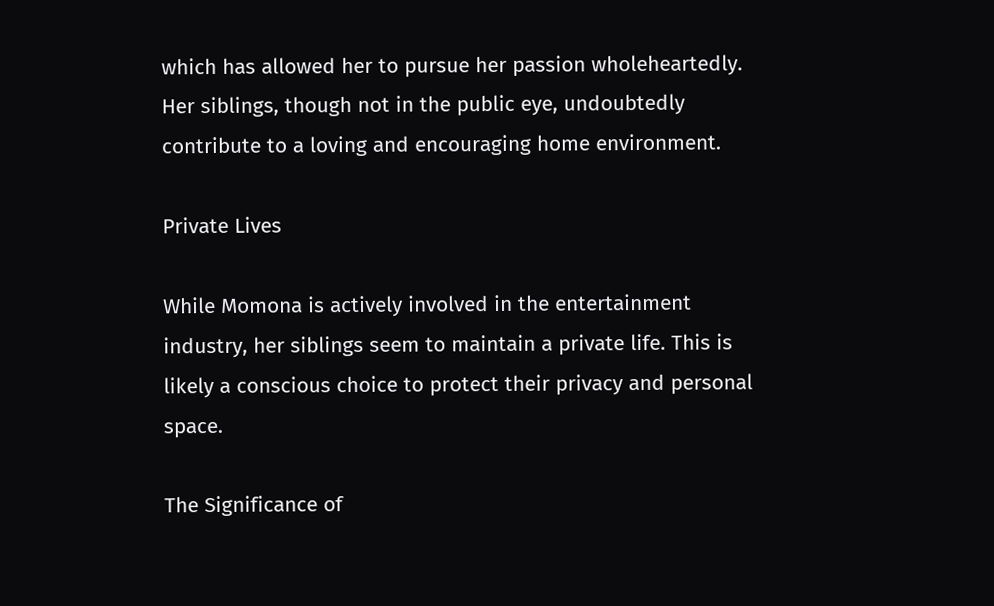which has allowed her to pursue her passion wholeheartedly. Her siblings, though not in the public eye, undoubtedly contribute to a loving and encouraging home environment.

Private Lives

While Momona is actively involved in the entertainment industry, her siblings seem to maintain a private life. This is likely a conscious choice to protect their privacy and personal space.

The Significance of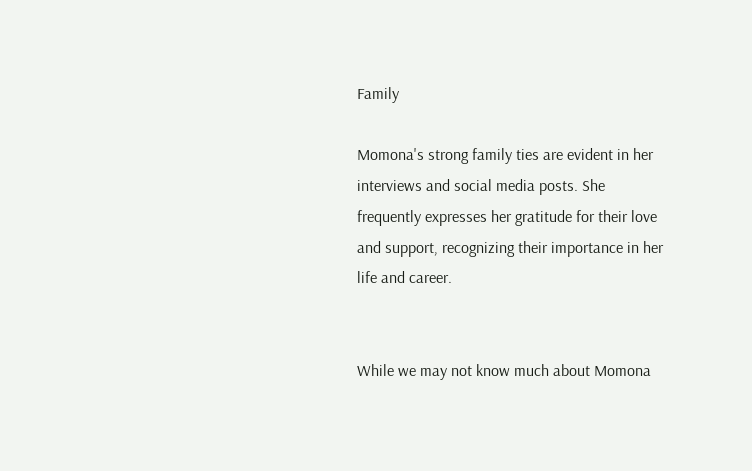Family

Momona's strong family ties are evident in her interviews and social media posts. She frequently expresses her gratitude for their love and support, recognizing their importance in her life and career.


While we may not know much about Momona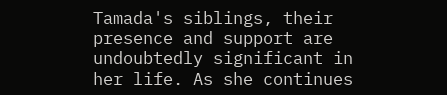Tamada's siblings, their presence and support are undoubtedly significant in her life. As she continues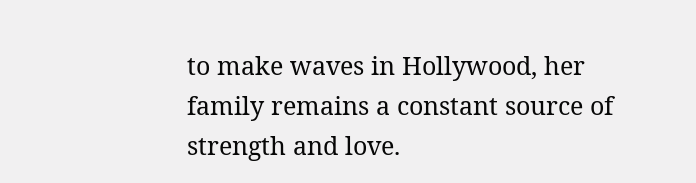to make waves in Hollywood, her family remains a constant source of strength and love.